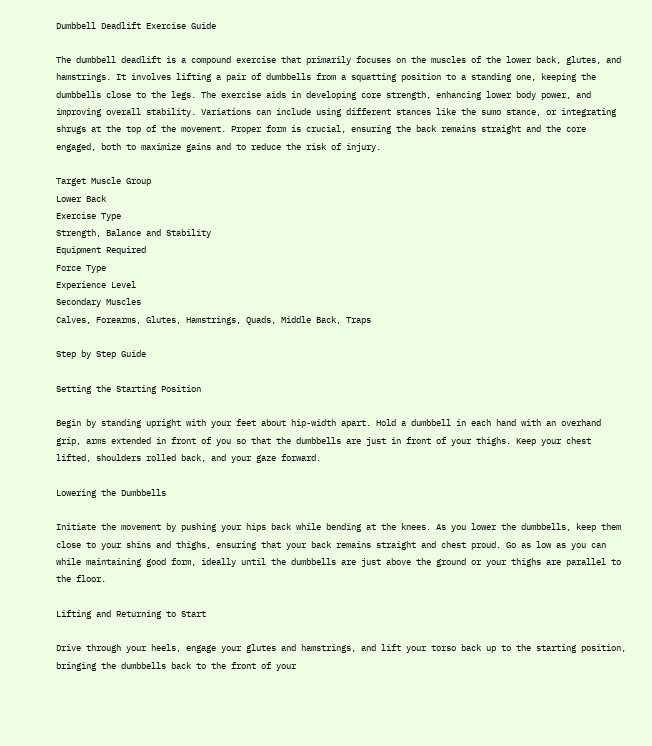Dumbbell Deadlift Exercise Guide

The dumbbell deadlift is a compound exercise that primarily focuses on the muscles of the lower back, glutes, and hamstrings. It involves lifting a pair of dumbbells from a squatting position to a standing one, keeping the dumbbells close to the legs. The exercise aids in developing core strength, enhancing lower body power, and improving overall stability. Variations can include using different stances like the sumo stance, or integrating shrugs at the top of the movement. Proper form is crucial, ensuring the back remains straight and the core engaged, both to maximize gains and to reduce the risk of injury.

Target Muscle Group
Lower Back
Exercise Type
Strength, Balance and Stability
Equipment Required
Force Type
Experience Level
Secondary Muscles
Calves, Forearms, Glutes, Hamstrings, Quads, Middle Back, Traps

Step by Step Guide

Setting the Starting Position

Begin by standing upright with your feet about hip-width apart. Hold a dumbbell in each hand with an overhand grip, arms extended in front of you so that the dumbbells are just in front of your thighs. Keep your chest lifted, shoulders rolled back, and your gaze forward.

Lowering the Dumbbells

Initiate the movement by pushing your hips back while bending at the knees. As you lower the dumbbells, keep them close to your shins and thighs, ensuring that your back remains straight and chest proud. Go as low as you can while maintaining good form, ideally until the dumbbells are just above the ground or your thighs are parallel to the floor.

Lifting and Returning to Start

Drive through your heels, engage your glutes and hamstrings, and lift your torso back up to the starting position, bringing the dumbbells back to the front of your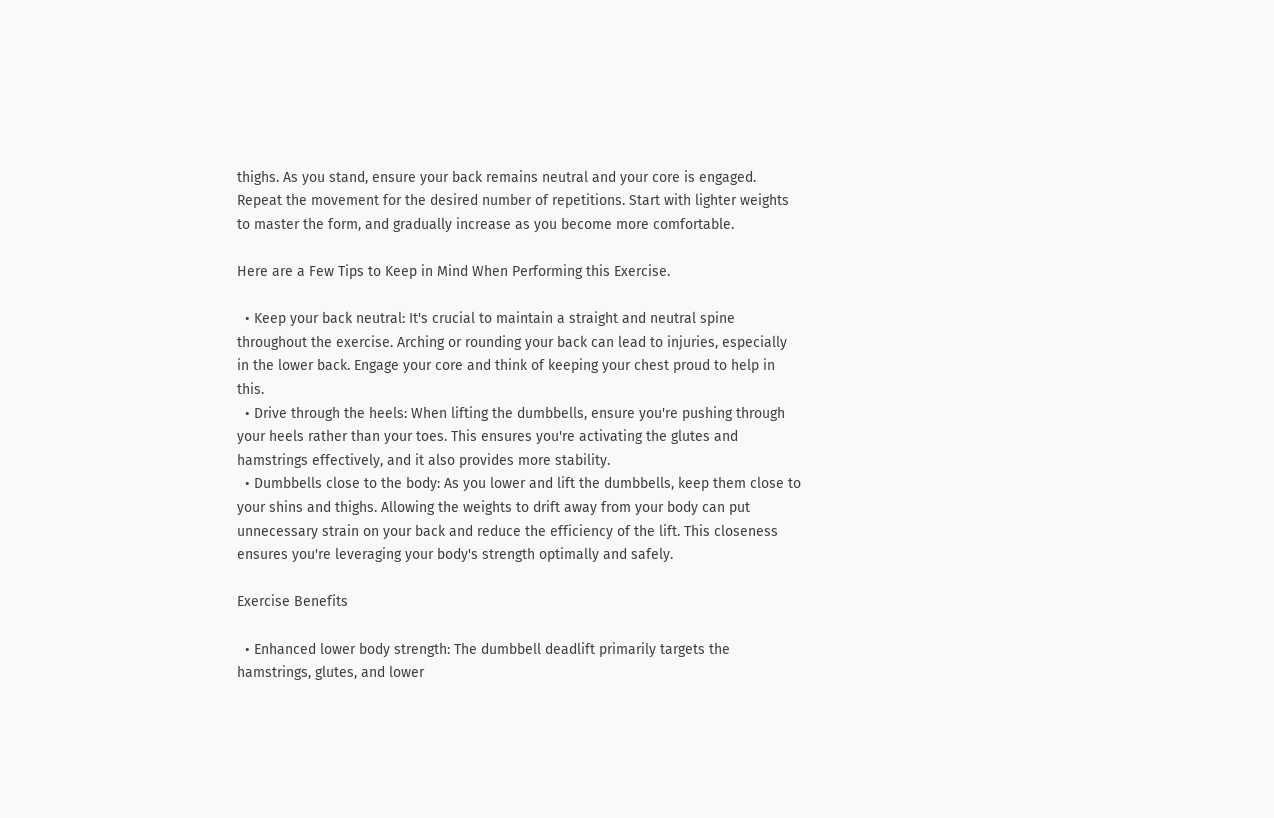thighs. As you stand, ensure your back remains neutral and your core is engaged. Repeat the movement for the desired number of repetitions. Start with lighter weights to master the form, and gradually increase as you become more comfortable.

Here are a Few Tips to Keep in Mind When Performing this Exercise.

  • Keep your back neutral: It's crucial to maintain a straight and neutral spine throughout the exercise. Arching or rounding your back can lead to injuries, especially in the lower back. Engage your core and think of keeping your chest proud to help in this.
  • Drive through the heels: When lifting the dumbbells, ensure you're pushing through your heels rather than your toes. This ensures you're activating the glutes and hamstrings effectively, and it also provides more stability.
  • Dumbbells close to the body: As you lower and lift the dumbbells, keep them close to your shins and thighs. Allowing the weights to drift away from your body can put unnecessary strain on your back and reduce the efficiency of the lift. This closeness ensures you're leveraging your body's strength optimally and safely.

Exercise Benefits

  • Enhanced lower body strength: The dumbbell deadlift primarily targets the hamstrings, glutes, and lower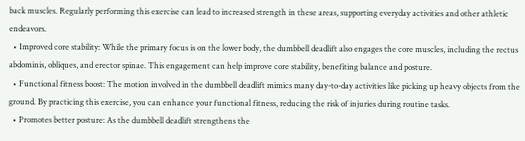back muscles. Regularly performing this exercise can lead to increased strength in these areas, supporting everyday activities and other athletic endeavors.
  • Improved core stability: While the primary focus is on the lower body, the dumbbell deadlift also engages the core muscles, including the rectus abdominis, obliques, and erector spinae. This engagement can help improve core stability, benefiting balance and posture.
  • Functional fitness boost: The motion involved in the dumbbell deadlift mimics many day-to-day activities like picking up heavy objects from the ground. By practicing this exercise, you can enhance your functional fitness, reducing the risk of injuries during routine tasks.
  • Promotes better posture: As the dumbbell deadlift strengthens the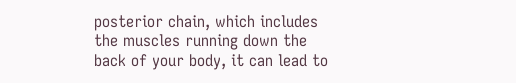posterior chain, which includes the muscles running down the back of your body, it can lead to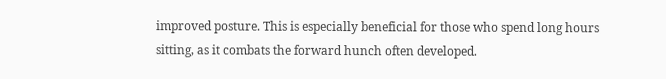improved posture. This is especially beneficial for those who spend long hours sitting, as it combats the forward hunch often developed.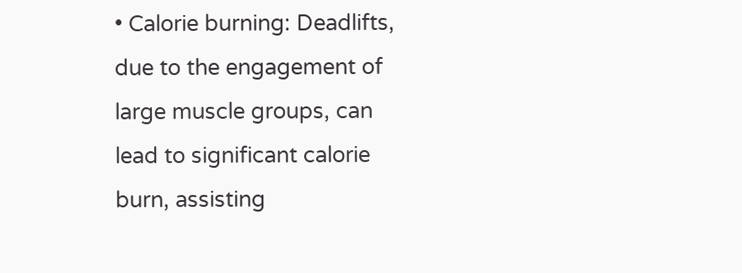• Calorie burning: Deadlifts, due to the engagement of large muscle groups, can lead to significant calorie burn, assisting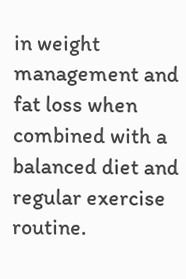in weight management and fat loss when combined with a balanced diet and regular exercise routine.